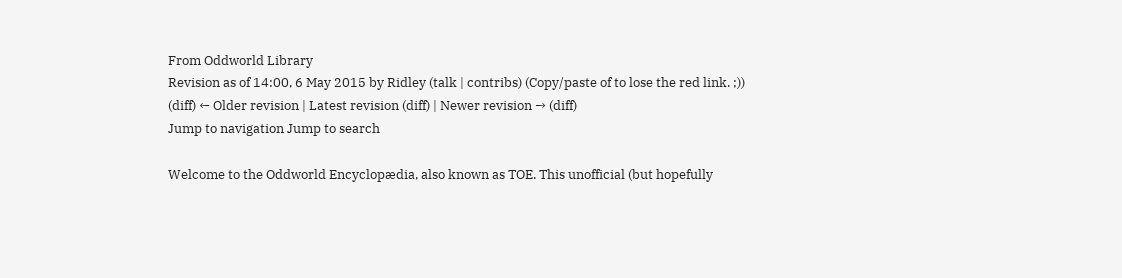From Oddworld Library
Revision as of 14:00, 6 May 2015 by Ridley (talk | contribs) (Copy/paste of to lose the red link. ;))
(diff) ← Older revision | Latest revision (diff) | Newer revision → (diff)
Jump to navigation Jump to search

Welcome to the Oddworld Encyclopædia, also known as TOE. This unofficial (but hopefully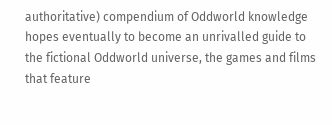authoritative) compendium of Oddworld knowledge hopes eventually to become an unrivalled guide to the fictional Oddworld universe, the games and films that feature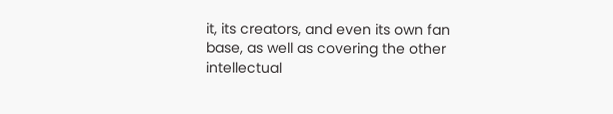it, its creators, and even its own fan base, as well as covering the other intellectual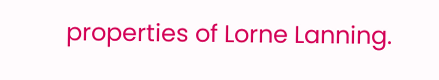properties of Lorne Lanning.